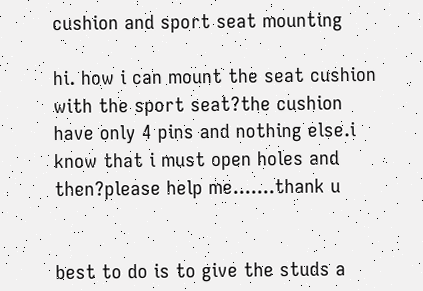cushion and sport seat mounting

hi. how i can mount the seat cushion with the sport seat?the cushion have only 4 pins and nothing else.i know that i must open holes and then?please help me.......thank u


best to do is to give the studs a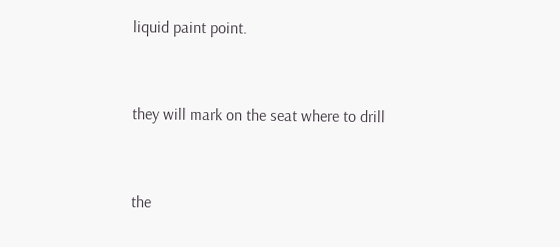liquid paint point.


they will mark on the seat where to drill


the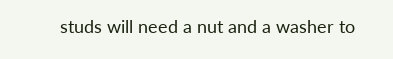studs will need a nut and a washer to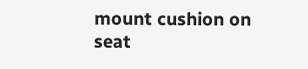mount cushion on seat